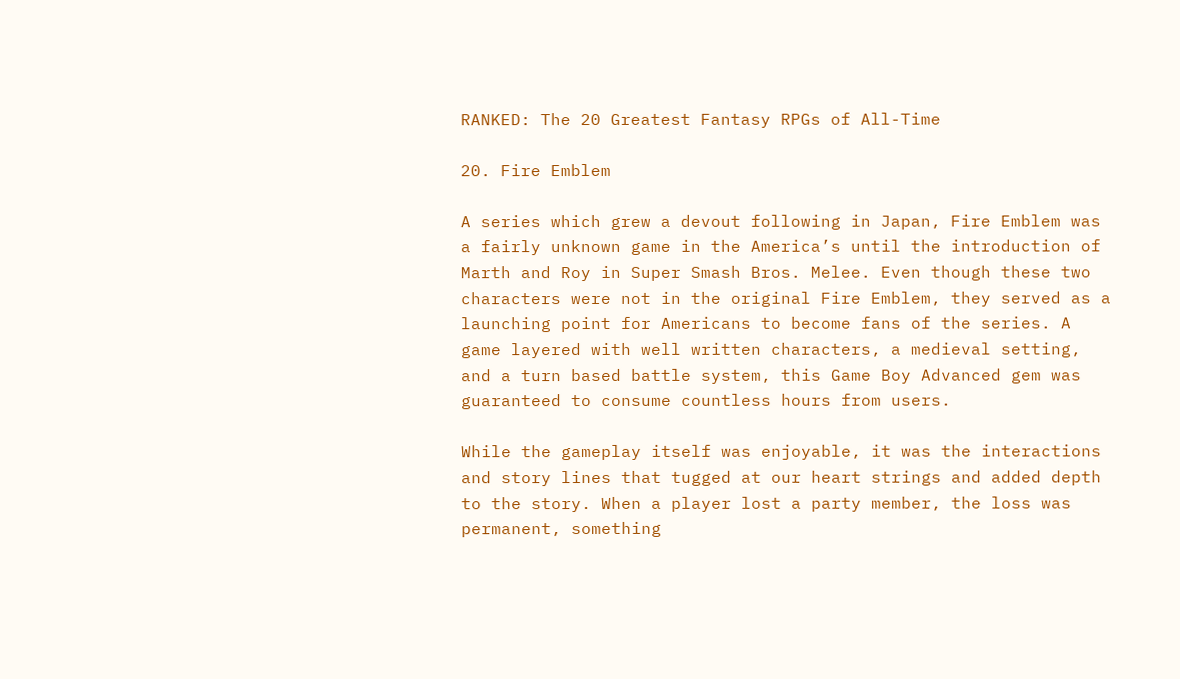RANKED: The 20 Greatest Fantasy RPGs of All-Time

20. Fire Emblem

A series which grew a devout following in Japan, Fire Emblem was a fairly unknown game in the America’s until the introduction of Marth and Roy in Super Smash Bros. Melee. Even though these two characters were not in the original Fire Emblem, they served as a launching point for Americans to become fans of the series. A game layered with well written characters, a medieval setting, and a turn based battle system, this Game Boy Advanced gem was guaranteed to consume countless hours from users.

While the gameplay itself was enjoyable, it was the interactions and story lines that tugged at our heart strings and added depth to the story. When a player lost a party member, the loss was permanent, something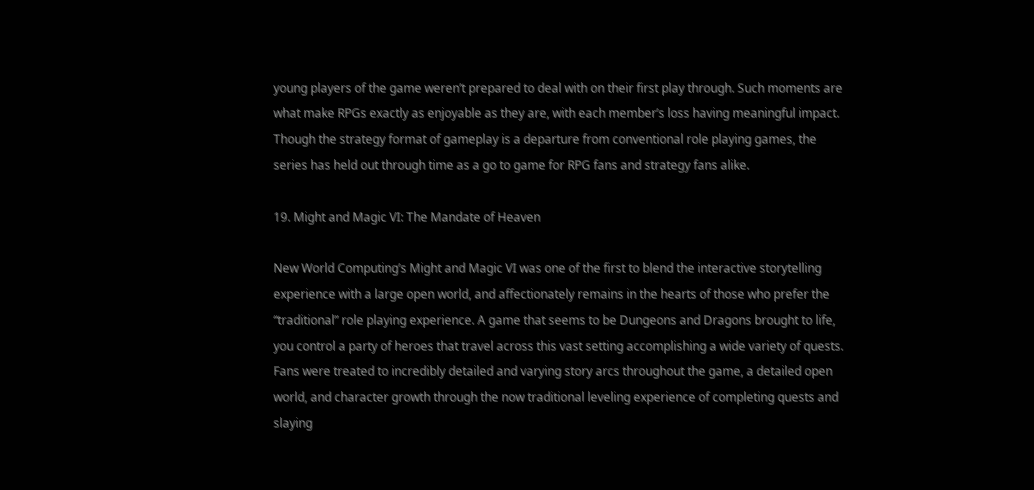young players of the game weren’t prepared to deal with on their first play through. Such moments are what make RPGs exactly as enjoyable as they are, with each member’s loss having meaningful impact. Though the strategy format of gameplay is a departure from conventional role playing games, the series has held out through time as a go to game for RPG fans and strategy fans alike.

19. Might and Magic VI: The Mandate of Heaven

New World Computing’s Might and Magic VI was one of the first to blend the interactive storytelling experience with a large open world, and affectionately remains in the hearts of those who prefer the “traditional” role playing experience. A game that seems to be Dungeons and Dragons brought to life, you control a party of heroes that travel across this vast setting accomplishing a wide variety of quests. Fans were treated to incredibly detailed and varying story arcs throughout the game, a detailed open world, and character growth through the now traditional leveling experience of completing quests and slaying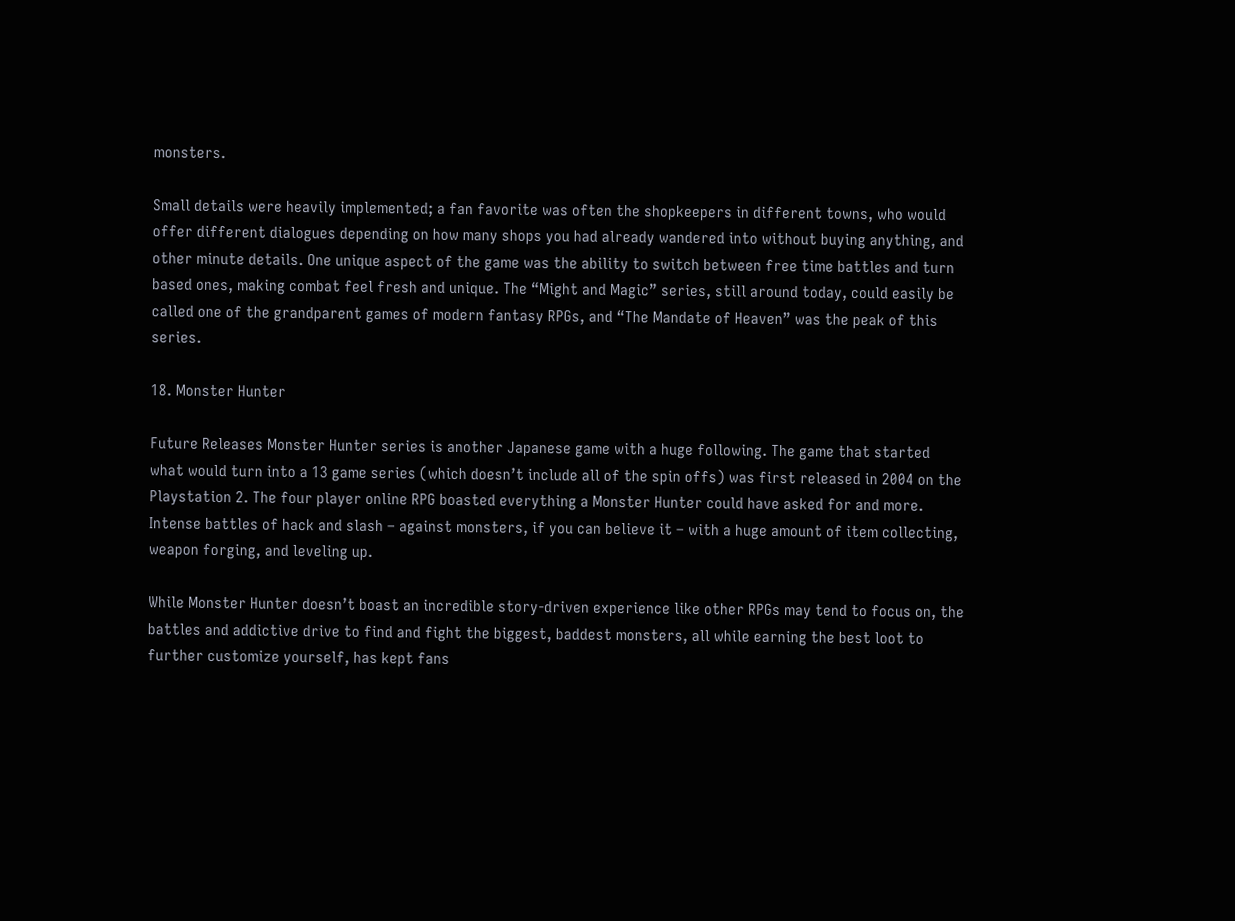monsters.

Small details were heavily implemented; a fan favorite was often the shopkeepers in different towns, who would offer different dialogues depending on how many shops you had already wandered into without buying anything, and other minute details. One unique aspect of the game was the ability to switch between free time battles and turn based ones, making combat feel fresh and unique. The “Might and Magic” series, still around today, could easily be called one of the grandparent games of modern fantasy RPGs, and “The Mandate of Heaven” was the peak of this series.

18. Monster Hunter

Future Releases Monster Hunter series is another Japanese game with a huge following. The game that started what would turn into a 13 game series (which doesn’t include all of the spin offs) was first released in 2004 on the Playstation 2. The four player online RPG boasted everything a Monster Hunter could have asked for and more. Intense battles of hack and slash – against monsters, if you can believe it – with a huge amount of item collecting, weapon forging, and leveling up.

While Monster Hunter doesn’t boast an incredible story-driven experience like other RPGs may tend to focus on, the battles and addictive drive to find and fight the biggest, baddest monsters, all while earning the best loot to further customize yourself, has kept fans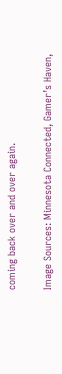coming back over and over again.

Image Sources: Minnesota Connected, Gamer’s Haven,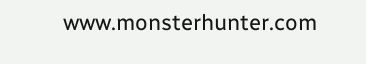www.monsterhunter.com